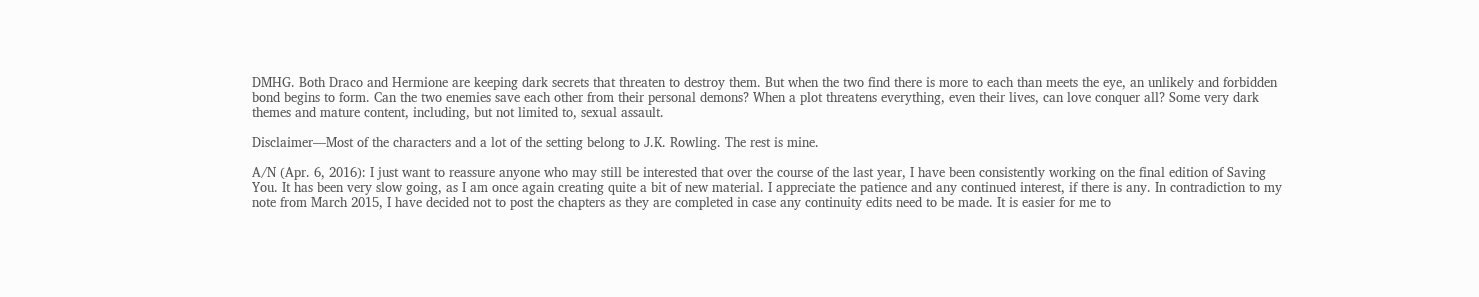DMHG. Both Draco and Hermione are keeping dark secrets that threaten to destroy them. But when the two find there is more to each than meets the eye, an unlikely and forbidden bond begins to form. Can the two enemies save each other from their personal demons? When a plot threatens everything, even their lives, can love conquer all? Some very dark themes and mature content, including, but not limited to, sexual assault.

Disclaimer—Most of the characters and a lot of the setting belong to J.K. Rowling. The rest is mine.

A/N (Apr. 6, 2016): I just want to reassure anyone who may still be interested that over the course of the last year, I have been consistently working on the final edition of Saving You. It has been very slow going, as I am once again creating quite a bit of new material. I appreciate the patience and any continued interest, if there is any. In contradiction to my note from March 2015, I have decided not to post the chapters as they are completed in case any continuity edits need to be made. It is easier for me to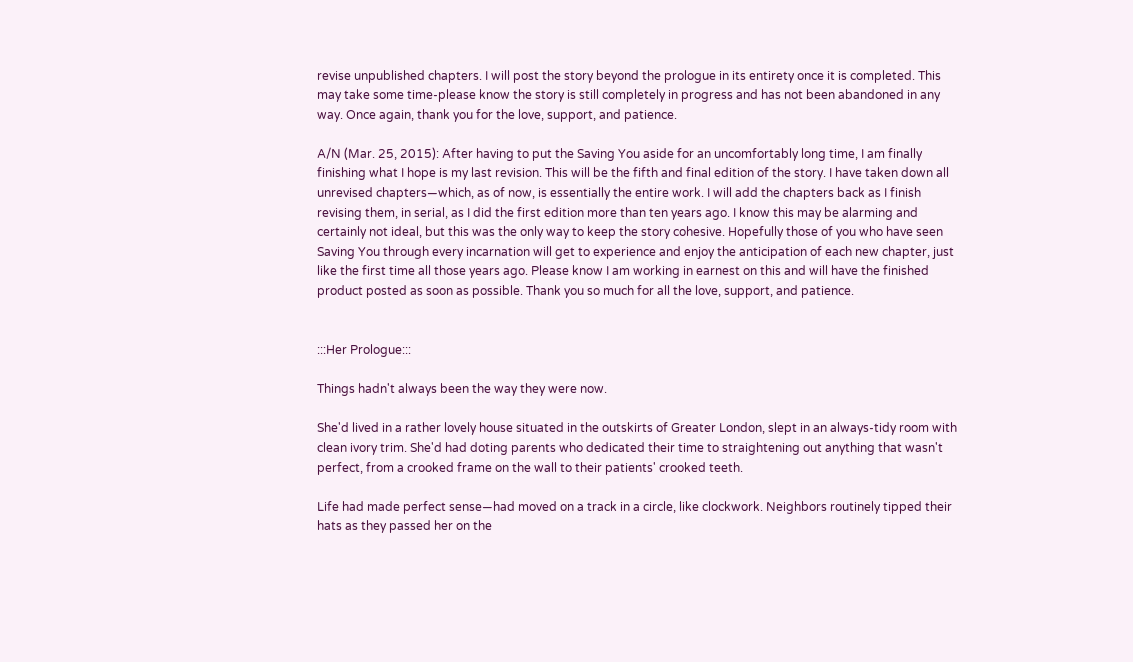revise unpublished chapters. I will post the story beyond the prologue in its entirety once it is completed. This may take some time-please know the story is still completely in progress and has not been abandoned in any way. Once again, thank you for the love, support, and patience.

A/N (Mar. 25, 2015): After having to put the Saving You aside for an uncomfortably long time, I am finally finishing what I hope is my last revision. This will be the fifth and final edition of the story. I have taken down all unrevised chapters—which, as of now, is essentially the entire work. I will add the chapters back as I finish revising them, in serial, as I did the first edition more than ten years ago. I know this may be alarming and certainly not ideal, but this was the only way to keep the story cohesive. Hopefully those of you who have seen Saving You through every incarnation will get to experience and enjoy the anticipation of each new chapter, just like the first time all those years ago. Please know I am working in earnest on this and will have the finished product posted as soon as possible. Thank you so much for all the love, support, and patience.


:::Her Prologue:::

Things hadn't always been the way they were now.

She'd lived in a rather lovely house situated in the outskirts of Greater London, slept in an always-tidy room with clean ivory trim. She'd had doting parents who dedicated their time to straightening out anything that wasn't perfect, from a crooked frame on the wall to their patients' crooked teeth.

Life had made perfect sense—had moved on a track in a circle, like clockwork. Neighbors routinely tipped their hats as they passed her on the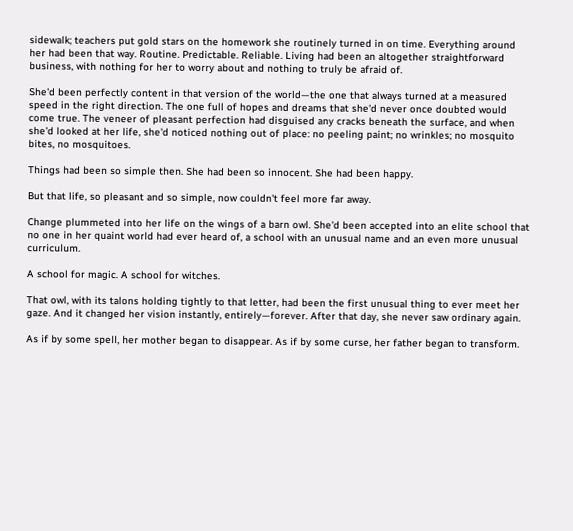sidewalk; teachers put gold stars on the homework she routinely turned in on time. Everything around her had been that way. Routine. Predictable. Reliable. Living had been an altogether straightforward business, with nothing for her to worry about and nothing to truly be afraid of.

She'd been perfectly content in that version of the world—the one that always turned at a measured speed in the right direction. The one full of hopes and dreams that she'd never once doubted would come true. The veneer of pleasant perfection had disguised any cracks beneath the surface, and when she'd looked at her life, she'd noticed nothing out of place: no peeling paint; no wrinkles; no mosquito bites, no mosquitoes.

Things had been so simple then. She had been so innocent. She had been happy.

But that life, so pleasant and so simple, now couldn't feel more far away.

Change plummeted into her life on the wings of a barn owl. She'd been accepted into an elite school that no one in her quaint world had ever heard of, a school with an unusual name and an even more unusual curriculum.

A school for magic. A school for witches.

That owl, with its talons holding tightly to that letter, had been the first unusual thing to ever meet her gaze. And it changed her vision instantly, entirely—forever. After that day, she never saw ordinary again.

As if by some spell, her mother began to disappear. As if by some curse, her father began to transform.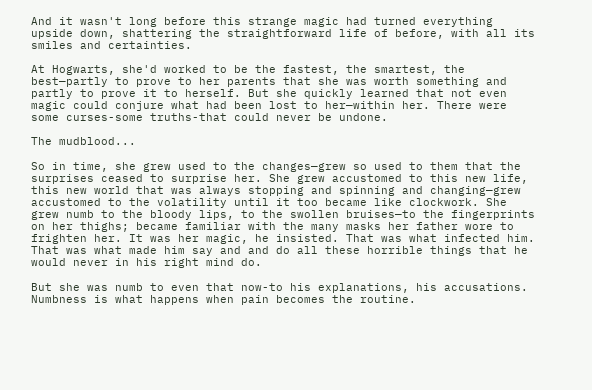And it wasn't long before this strange magic had turned everything upside down, shattering the straightforward life of before, with all its smiles and certainties.

At Hogwarts, she'd worked to be the fastest, the smartest, the best—partly to prove to her parents that she was worth something and partly to prove it to herself. But she quickly learned that not even magic could conjure what had been lost to her—within her. There were some curses-some truths-that could never be undone.

The mudblood...

So in time, she grew used to the changes—grew so used to them that the surprises ceased to surprise her. She grew accustomed to this new life, this new world that was always stopping and spinning and changing—grew accustomed to the volatility until it too became like clockwork. She grew numb to the bloody lips, to the swollen bruises—to the fingerprints on her thighs; became familiar with the many masks her father wore to frighten her. It was her magic, he insisted. That was what infected him. That was what made him say and and do all these horrible things that he would never in his right mind do.

But she was numb to even that now-to his explanations, his accusations. Numbness is what happens when pain becomes the routine.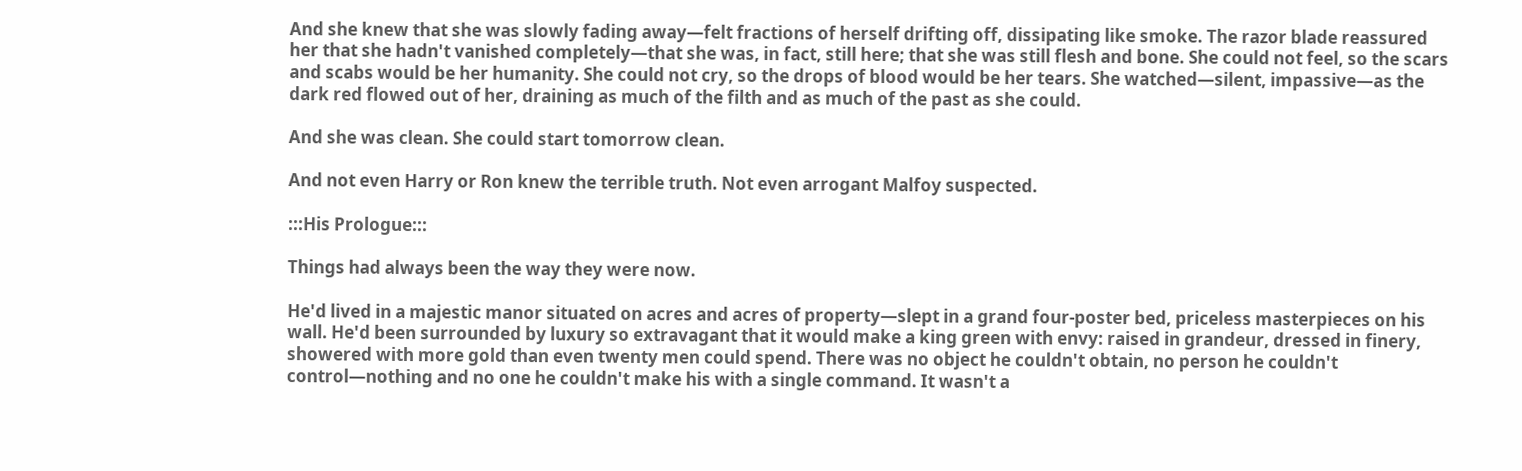And she knew that she was slowly fading away—felt fractions of herself drifting off, dissipating like smoke. The razor blade reassured her that she hadn't vanished completely—that she was, in fact, still here; that she was still flesh and bone. She could not feel, so the scars and scabs would be her humanity. She could not cry, so the drops of blood would be her tears. She watched—silent, impassive—as the dark red flowed out of her, draining as much of the filth and as much of the past as she could.

And she was clean. She could start tomorrow clean.

And not even Harry or Ron knew the terrible truth. Not even arrogant Malfoy suspected.

:::His Prologue:::

Things had always been the way they were now.

He'd lived in a majestic manor situated on acres and acres of property—slept in a grand four-poster bed, priceless masterpieces on his wall. He'd been surrounded by luxury so extravagant that it would make a king green with envy: raised in grandeur, dressed in finery, showered with more gold than even twenty men could spend. There was no object he couldn't obtain, no person he couldn't control—nothing and no one he couldn't make his with a single command. It wasn't a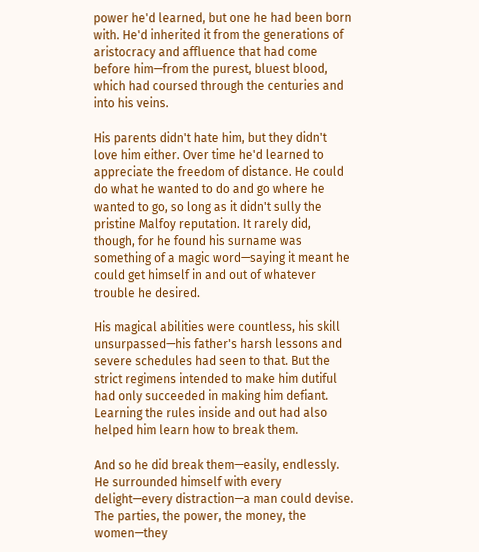power he'd learned, but one he had been born with. He'd inherited it from the generations of aristocracy and affluence that had come before him—from the purest, bluest blood, which had coursed through the centuries and into his veins.

His parents didn't hate him, but they didn't love him either. Over time he'd learned to appreciate the freedom of distance. He could do what he wanted to do and go where he wanted to go, so long as it didn't sully the pristine Malfoy reputation. It rarely did, though, for he found his surname was something of a magic word—saying it meant he could get himself in and out of whatever trouble he desired.

His magical abilities were countless, his skill unsurpassed—his father's harsh lessons and severe schedules had seen to that. But the strict regimens intended to make him dutiful had only succeeded in making him defiant. Learning the rules inside and out had also helped him learn how to break them.

And so he did break them—easily, endlessly. He surrounded himself with every delight—every distraction—a man could devise. The parties, the power, the money, the women—they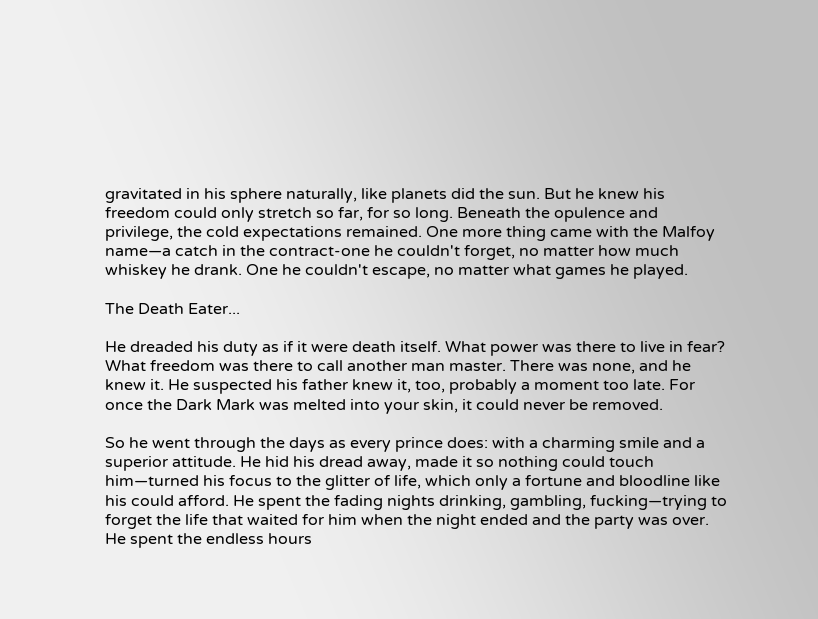gravitated in his sphere naturally, like planets did the sun. But he knew his freedom could only stretch so far, for so long. Beneath the opulence and privilege, the cold expectations remained. One more thing came with the Malfoy name—a catch in the contract-one he couldn't forget, no matter how much whiskey he drank. One he couldn't escape, no matter what games he played.

The Death Eater...

He dreaded his duty as if it were death itself. What power was there to live in fear? What freedom was there to call another man master. There was none, and he knew it. He suspected his father knew it, too, probably a moment too late. For once the Dark Mark was melted into your skin, it could never be removed.

So he went through the days as every prince does: with a charming smile and a superior attitude. He hid his dread away, made it so nothing could touch him—turned his focus to the glitter of life, which only a fortune and bloodline like his could afford. He spent the fading nights drinking, gambling, fucking—trying to forget the life that waited for him when the night ended and the party was over. He spent the endless hours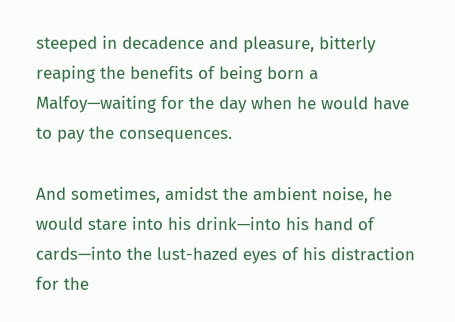steeped in decadence and pleasure, bitterly reaping the benefits of being born a Malfoy—waiting for the day when he would have to pay the consequences.

And sometimes, amidst the ambient noise, he would stare into his drink—into his hand of cards—into the lust-hazed eyes of his distraction for the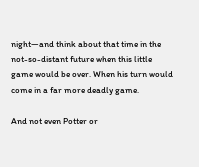night—and think about that time in the not-so-distant future when this little game would be over. When his turn would come in a far more deadly game.

And not even Potter or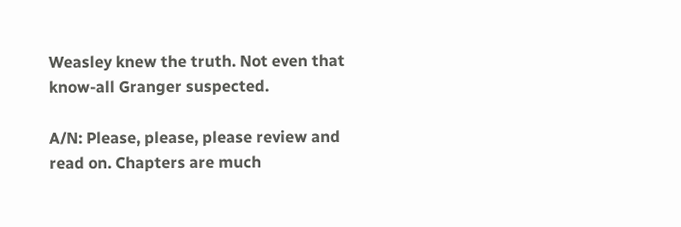Weasley knew the truth. Not even that know-all Granger suspected.

A/N: Please, please, please review and read on. Chapters are much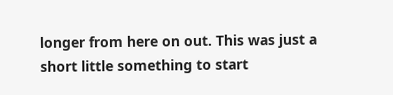longer from here on out. This was just a short little something to start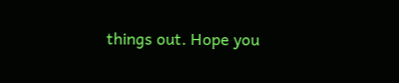things out. Hope you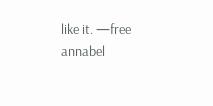like it. —free annabel